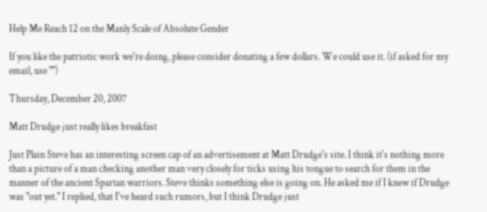Help Me Reach 12 on the Manly Scale of Absolute Gender

If you like the patriotic work we're doing, please consider donating a few dollars. We could use it. (if asked for my email, use "")

Thursday, December 20, 2007

Matt Drudge just really likes breakfast

Just Plain Steve has an interesting screen cap of an advertisement at Matt Drudge's site. I think it's nothing more than a picture of a man checking another man very closely for ticks using his tongue to search for them in the manner of the ancient Spartan warriors. Steve thinks something else is going on. He asked me if I knew if Drudge was "out yet." I replied, that I've heard such rumors, but I think Drudge just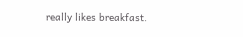really likes breakfast.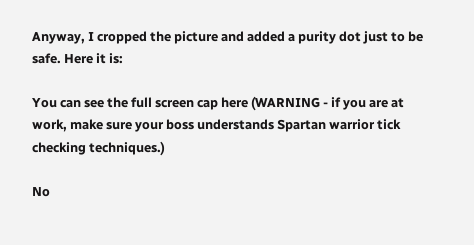Anyway, I cropped the picture and added a purity dot just to be safe. Here it is:

You can see the full screen cap here (WARNING - if you are at work, make sure your boss understands Spartan warrior tick checking techniques.)

No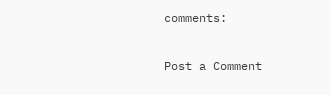comments:

Post a Comment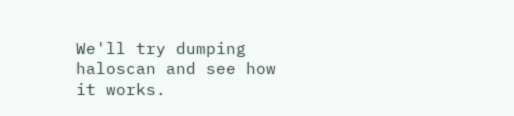We'll try dumping haloscan and see how it works.